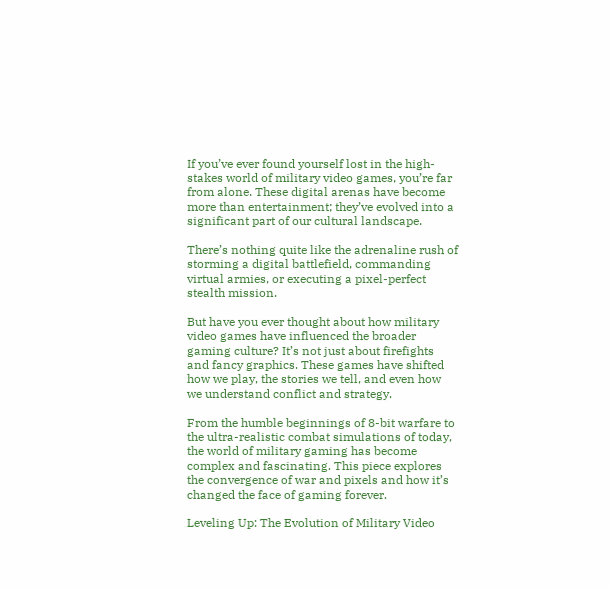If you’ve ever found yourself lost in the high-stakes world of military video games, you’re far from alone. These digital arenas have become more than entertainment; they’ve evolved into a significant part of our cultural landscape.

There’s nothing quite like the adrenaline rush of storming a digital battlefield, commanding virtual armies, or executing a pixel-perfect stealth mission.

But have you ever thought about how military video games have influenced the broader gaming culture? It’s not just about firefights and fancy graphics. These games have shifted how we play, the stories we tell, and even how we understand conflict and strategy.

From the humble beginnings of 8-bit warfare to the ultra-realistic combat simulations of today, the world of military gaming has become complex and fascinating. This piece explores the convergence of war and pixels and how it’s changed the face of gaming forever.

Leveling Up: The Evolution of Military Video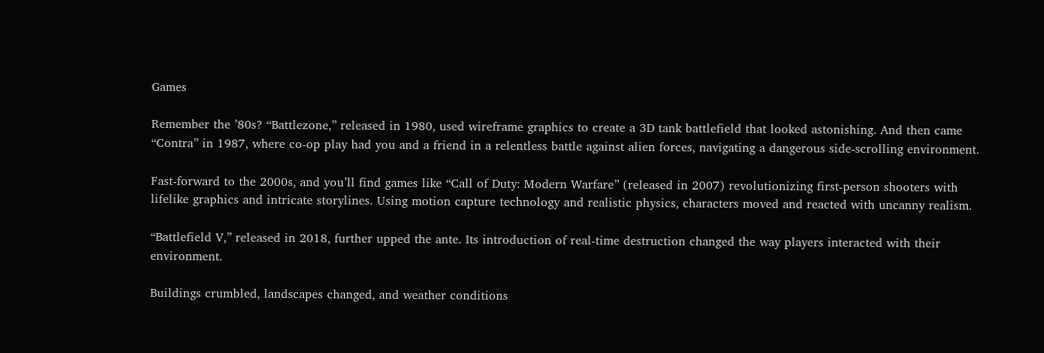Games

Remember the ’80s? “Battlezone,” released in 1980, used wireframe graphics to create a 3D tank battlefield that looked astonishing. And then came “Contra” in 1987, where co-op play had you and a friend in a relentless battle against alien forces, navigating a dangerous side-scrolling environment.

Fast-forward to the 2000s, and you’ll find games like “Call of Duty: Modern Warfare” (released in 2007) revolutionizing first-person shooters with lifelike graphics and intricate storylines. Using motion capture technology and realistic physics, characters moved and reacted with uncanny realism.

“Battlefield V,” released in 2018, further upped the ante. Its introduction of real-time destruction changed the way players interacted with their environment.

Buildings crumbled, landscapes changed, and weather conditions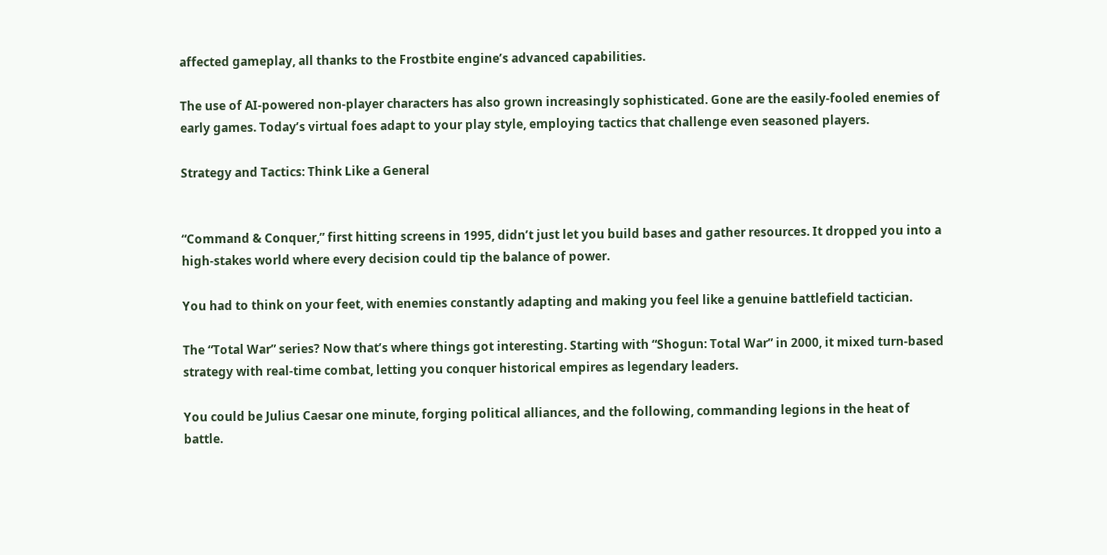affected gameplay, all thanks to the Frostbite engine’s advanced capabilities.

The use of AI-powered non-player characters has also grown increasingly sophisticated. Gone are the easily-fooled enemies of early games. Today’s virtual foes adapt to your play style, employing tactics that challenge even seasoned players.

Strategy and Tactics: Think Like a General


“Command & Conquer,” first hitting screens in 1995, didn’t just let you build bases and gather resources. It dropped you into a high-stakes world where every decision could tip the balance of power.

You had to think on your feet, with enemies constantly adapting and making you feel like a genuine battlefield tactician.

The “Total War” series? Now that’s where things got interesting. Starting with “Shogun: Total War” in 2000, it mixed turn-based strategy with real-time combat, letting you conquer historical empires as legendary leaders.

You could be Julius Caesar one minute, forging political alliances, and the following, commanding legions in the heat of battle.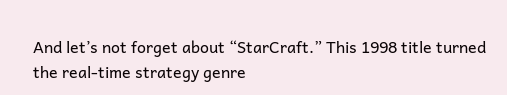And let’s not forget about “StarCraft.” This 1998 title turned the real-time strategy genre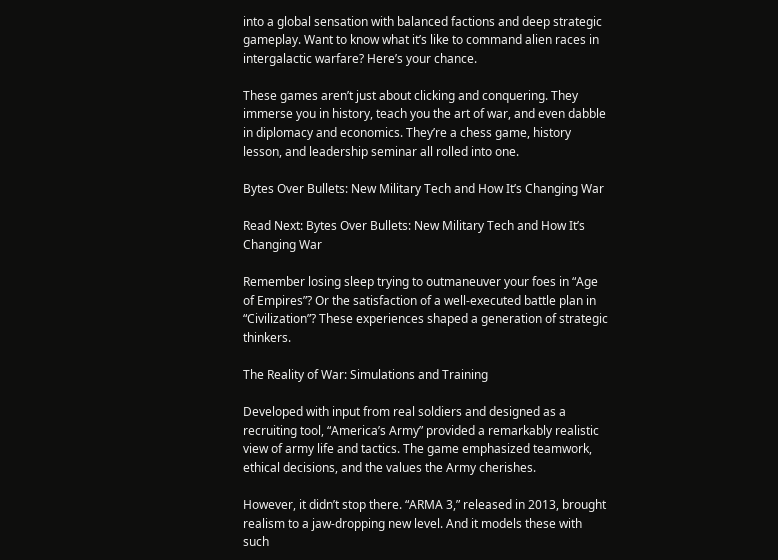into a global sensation with balanced factions and deep strategic gameplay. Want to know what it’s like to command alien races in intergalactic warfare? Here’s your chance.

These games aren’t just about clicking and conquering. They immerse you in history, teach you the art of war, and even dabble in diplomacy and economics. They’re a chess game, history lesson, and leadership seminar all rolled into one.

Bytes Over Bullets: New Military Tech and How It’s Changing War

Read Next: Bytes Over Bullets: New Military Tech and How It’s Changing War

Remember losing sleep trying to outmaneuver your foes in “Age of Empires”? Or the satisfaction of a well-executed battle plan in “Civilization”? These experiences shaped a generation of strategic thinkers.

The Reality of War: Simulations and Training

Developed with input from real soldiers and designed as a recruiting tool, “America’s Army” provided a remarkably realistic view of army life and tactics. The game emphasized teamwork, ethical decisions, and the values the Army cherishes.

However, it didn’t stop there. “ARMA 3,” released in 2013, brought realism to a jaw-dropping new level. And it models these with such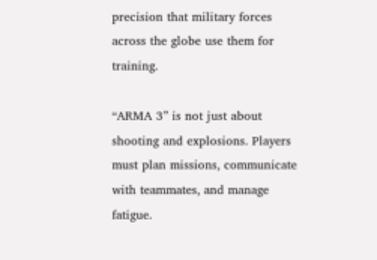precision that military forces across the globe use them for training.

“ARMA 3” is not just about shooting and explosions. Players must plan missions, communicate with teammates, and manage fatigue.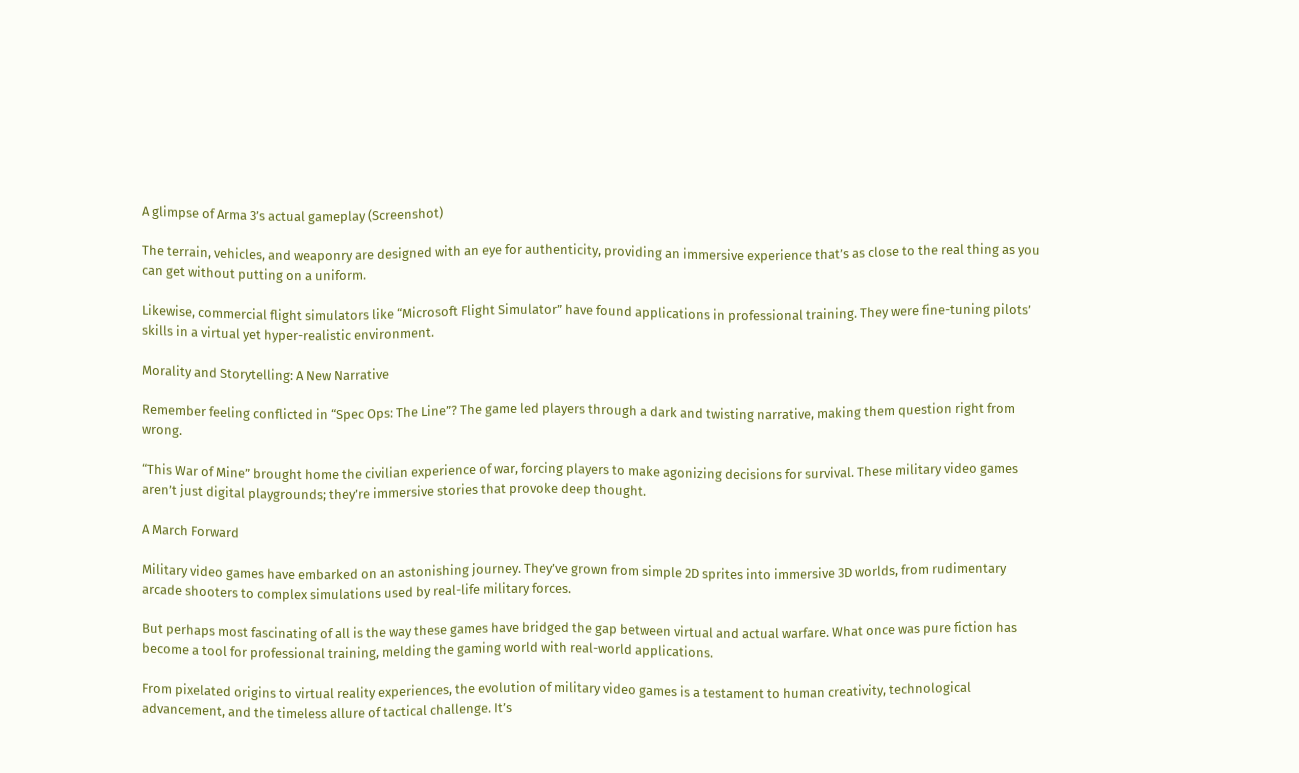A glimpse of Arma 3’s actual gameplay (Screenshot)

The terrain, vehicles, and weaponry are designed with an eye for authenticity, providing an immersive experience that’s as close to the real thing as you can get without putting on a uniform.

Likewise, commercial flight simulators like “Microsoft Flight Simulator” have found applications in professional training. They were fine-tuning pilots’ skills in a virtual yet hyper-realistic environment.

Morality and Storytelling: A New Narrative

Remember feeling conflicted in “Spec Ops: The Line”? The game led players through a dark and twisting narrative, making them question right from wrong.

“This War of Mine” brought home the civilian experience of war, forcing players to make agonizing decisions for survival. These military video games aren’t just digital playgrounds; they’re immersive stories that provoke deep thought.

A March Forward

Military video games have embarked on an astonishing journey. They’ve grown from simple 2D sprites into immersive 3D worlds, from rudimentary arcade shooters to complex simulations used by real-life military forces.

But perhaps most fascinating of all is the way these games have bridged the gap between virtual and actual warfare. What once was pure fiction has become a tool for professional training, melding the gaming world with real-world applications.

From pixelated origins to virtual reality experiences, the evolution of military video games is a testament to human creativity, technological advancement, and the timeless allure of tactical challenge. It’s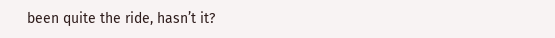been quite the ride, hasn’t it?